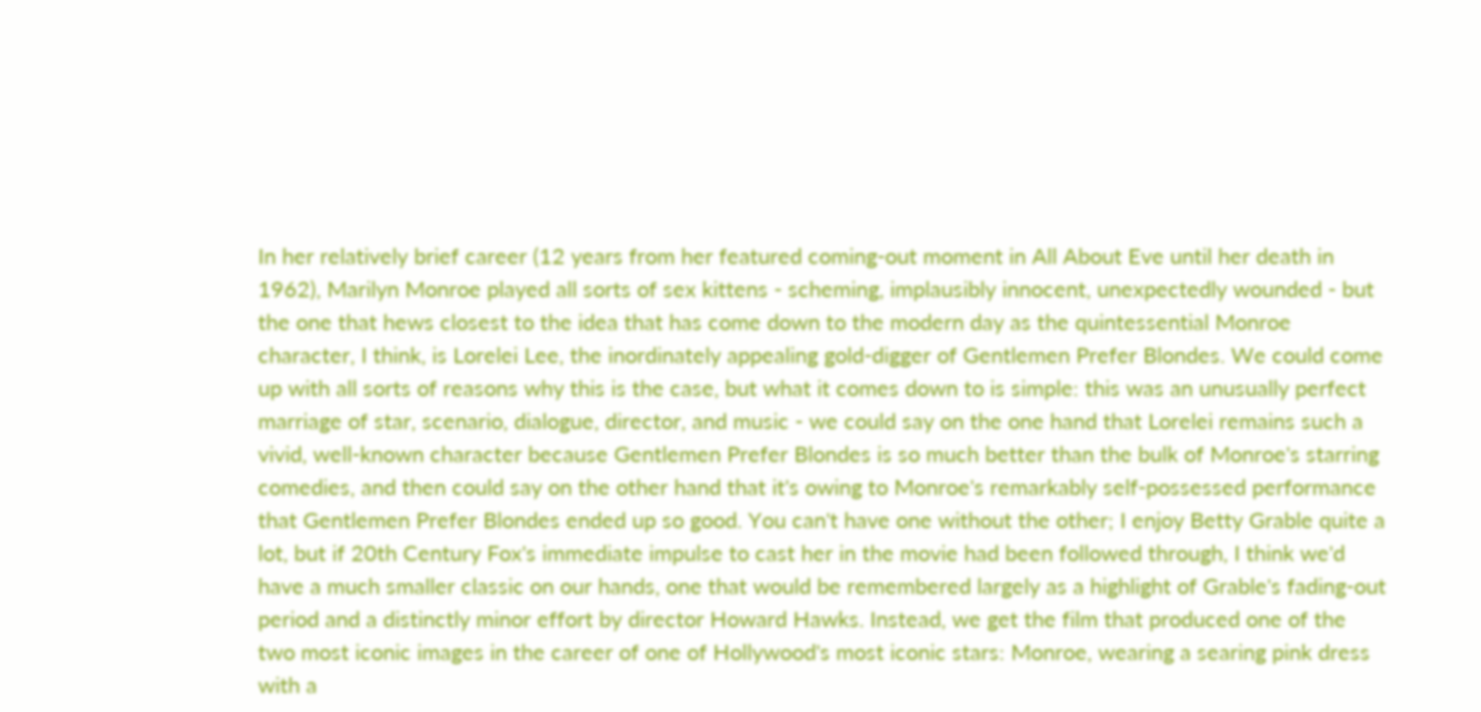In her relatively brief career (12 years from her featured coming-out moment in All About Eve until her death in 1962), Marilyn Monroe played all sorts of sex kittens - scheming, implausibly innocent, unexpectedly wounded - but the one that hews closest to the idea that has come down to the modern day as the quintessential Monroe character, I think, is Lorelei Lee, the inordinately appealing gold-digger of Gentlemen Prefer Blondes. We could come up with all sorts of reasons why this is the case, but what it comes down to is simple: this was an unusually perfect marriage of star, scenario, dialogue, director, and music - we could say on the one hand that Lorelei remains such a vivid, well-known character because Gentlemen Prefer Blondes is so much better than the bulk of Monroe's starring comedies, and then could say on the other hand that it's owing to Monroe's remarkably self-possessed performance that Gentlemen Prefer Blondes ended up so good. You can't have one without the other; I enjoy Betty Grable quite a lot, but if 20th Century Fox's immediate impulse to cast her in the movie had been followed through, I think we'd have a much smaller classic on our hands, one that would be remembered largely as a highlight of Grable's fading-out period and a distinctly minor effort by director Howard Hawks. Instead, we get the film that produced one of the two most iconic images in the career of one of Hollywood's most iconic stars: Monroe, wearing a searing pink dress with a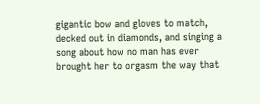gigantic bow and gloves to match, decked out in diamonds, and singing a song about how no man has ever brought her to orgasm the way that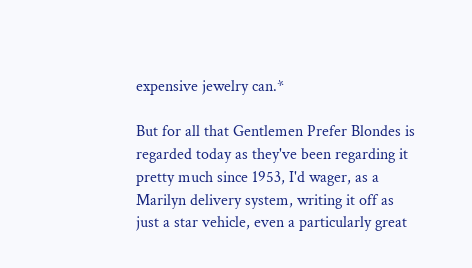expensive jewelry can.*

But for all that Gentlemen Prefer Blondes is regarded today as they've been regarding it pretty much since 1953, I'd wager, as a Marilyn delivery system, writing it off as just a star vehicle, even a particularly great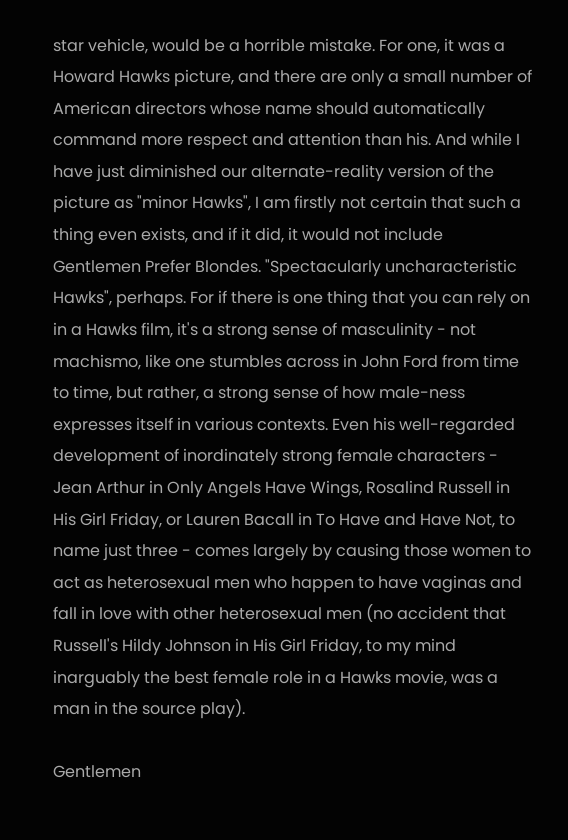star vehicle, would be a horrible mistake. For one, it was a Howard Hawks picture, and there are only a small number of American directors whose name should automatically command more respect and attention than his. And while I have just diminished our alternate-reality version of the picture as "minor Hawks", I am firstly not certain that such a thing even exists, and if it did, it would not include Gentlemen Prefer Blondes. "Spectacularly uncharacteristic Hawks", perhaps. For if there is one thing that you can rely on in a Hawks film, it's a strong sense of masculinity - not machismo, like one stumbles across in John Ford from time to time, but rather, a strong sense of how male-ness expresses itself in various contexts. Even his well-regarded development of inordinately strong female characters - Jean Arthur in Only Angels Have Wings, Rosalind Russell in His Girl Friday, or Lauren Bacall in To Have and Have Not, to name just three - comes largely by causing those women to act as heterosexual men who happen to have vaginas and fall in love with other heterosexual men (no accident that Russell's Hildy Johnson in His Girl Friday, to my mind inarguably the best female role in a Hawks movie, was a man in the source play).

Gentlemen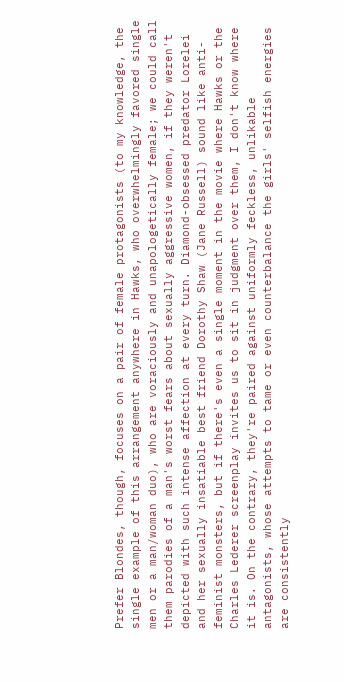Prefer Blondes, though, focuses on a pair of female protagonists (to my knowledge, the single example of this arrangement anywhere in Hawks, who overwhelmingly favored single men or a man/woman duo), who are voraciously and unapologetically female; we could call them parodies of a man's worst fears about sexually aggressive women, if they weren't depicted with such intense affection at every turn. Diamond-obsessed predator Lorelei and her sexually insatiable best friend Dorothy Shaw (Jane Russell) sound like anti-feminist monsters, but if there's even a single moment in the movie where Hawks or the Charles Lederer screenplay invites us to sit in judgment over them, I don't know where it is. On the contrary, they're paired against uniformly feckless, unlikable antagonists, whose attempts to tame or even counterbalance the girls' selfish energies are consistently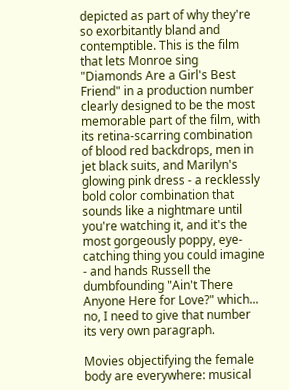depicted as part of why they're so exorbitantly bland and contemptible. This is the film that lets Monroe sing "Diamonds Are a Girl's Best Friend" in a production number clearly designed to be the most memorable part of the film, with its retina-scarring combination of blood red backdrops, men in jet black suits, and Marilyn's glowing pink dress - a recklessly bold color combination that sounds like a nightmare until you're watching it, and it's the most gorgeously poppy, eye-catching thing you could imagine - and hands Russell the dumbfounding "Ain't There Anyone Here for Love?" which... no, I need to give that number its very own paragraph.

Movies objectifying the female body are everywhere: musical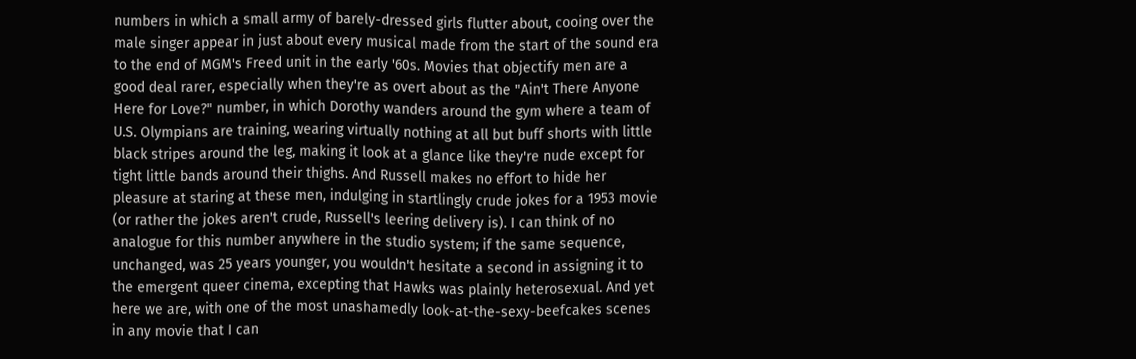numbers in which a small army of barely-dressed girls flutter about, cooing over the male singer appear in just about every musical made from the start of the sound era to the end of MGM's Freed unit in the early '60s. Movies that objectify men are a good deal rarer, especially when they're as overt about as the "Ain't There Anyone Here for Love?" number, in which Dorothy wanders around the gym where a team of U.S. Olympians are training, wearing virtually nothing at all but buff shorts with little black stripes around the leg, making it look at a glance like they're nude except for tight little bands around their thighs. And Russell makes no effort to hide her pleasure at staring at these men, indulging in startlingly crude jokes for a 1953 movie (or rather the jokes aren't crude, Russell's leering delivery is). I can think of no analogue for this number anywhere in the studio system; if the same sequence, unchanged, was 25 years younger, you wouldn't hesitate a second in assigning it to the emergent queer cinema, excepting that Hawks was plainly heterosexual. And yet here we are, with one of the most unashamedly look-at-the-sexy-beefcakes scenes in any movie that I can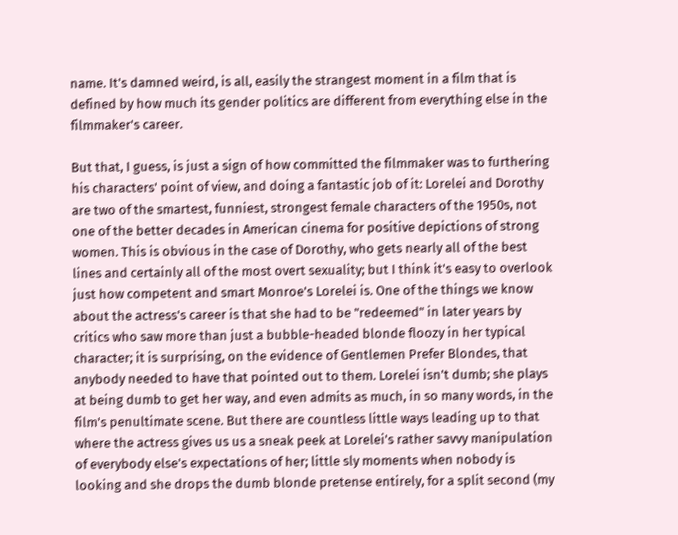name. It's damned weird, is all, easily the strangest moment in a film that is defined by how much its gender politics are different from everything else in the filmmaker's career.

But that, I guess, is just a sign of how committed the filmmaker was to furthering his characters' point of view, and doing a fantastic job of it: Lorelei and Dorothy are two of the smartest, funniest, strongest female characters of the 1950s, not one of the better decades in American cinema for positive depictions of strong women. This is obvious in the case of Dorothy, who gets nearly all of the best lines and certainly all of the most overt sexuality; but I think it's easy to overlook just how competent and smart Monroe's Lorelei is. One of the things we know about the actress's career is that she had to be "redeemed" in later years by critics who saw more than just a bubble-headed blonde floozy in her typical character; it is surprising, on the evidence of Gentlemen Prefer Blondes, that anybody needed to have that pointed out to them. Lorelei isn't dumb; she plays at being dumb to get her way, and even admits as much, in so many words, in the film's penultimate scene. But there are countless little ways leading up to that where the actress gives us us a sneak peek at Lorelei's rather savvy manipulation of everybody else's expectations of her; little sly moments when nobody is looking and she drops the dumb blonde pretense entirely, for a split second (my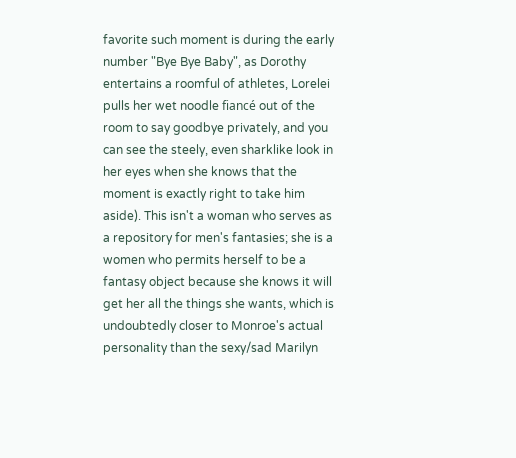favorite such moment is during the early number "Bye Bye Baby", as Dorothy entertains a roomful of athletes, Lorelei pulls her wet noodle fiancé out of the room to say goodbye privately, and you can see the steely, even sharklike look in her eyes when she knows that the moment is exactly right to take him aside). This isn't a woman who serves as a repository for men's fantasies; she is a women who permits herself to be a fantasy object because she knows it will get her all the things she wants, which is undoubtedly closer to Monroe's actual personality than the sexy/sad Marilyn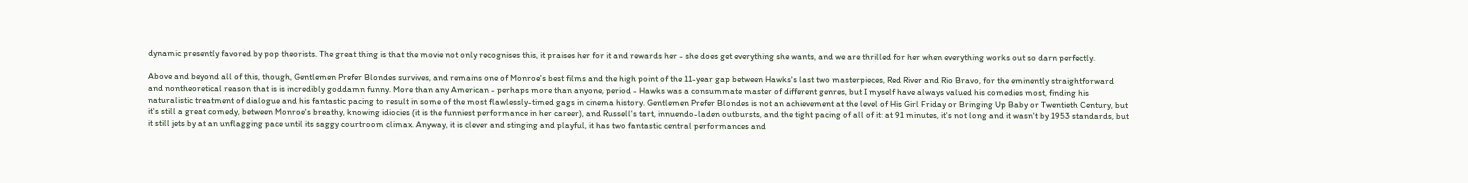dynamic presently favored by pop theorists. The great thing is that the movie not only recognises this, it praises her for it and rewards her - she does get everything she wants, and we are thrilled for her when everything works out so darn perfectly.

Above and beyond all of this, though, Gentlemen Prefer Blondes survives, and remains one of Monroe's best films and the high point of the 11-year gap between Hawks's last two masterpieces, Red River and Rio Bravo, for the eminently straightforward and nontheoretical reason that is is incredibly goddamn funny. More than any American - perhaps more than anyone, period - Hawks was a consummate master of different genres, but I myself have always valued his comedies most, finding his naturalistic treatment of dialogue and his fantastic pacing to result in some of the most flawlessly-timed gags in cinema history. Gentlemen Prefer Blondes is not an achievement at the level of His Girl Friday or Bringing Up Baby or Twentieth Century, but it's still a great comedy, between Monroe's breathy, knowing idiocies (it is the funniest performance in her career), and Russell's tart, innuendo-laden outbursts, and the tight pacing of all of it: at 91 minutes, it's not long and it wasn't by 1953 standards, but it still jets by at an unflagging pace until its saggy courtroom climax. Anyway, it is clever and stinging and playful, it has two fantastic central performances and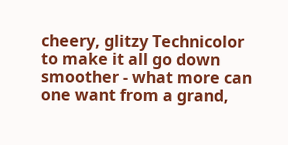cheery, glitzy Technicolor to make it all go down smoother - what more can one want from a grand,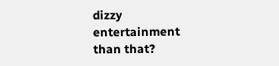dizzy entertainment than that?